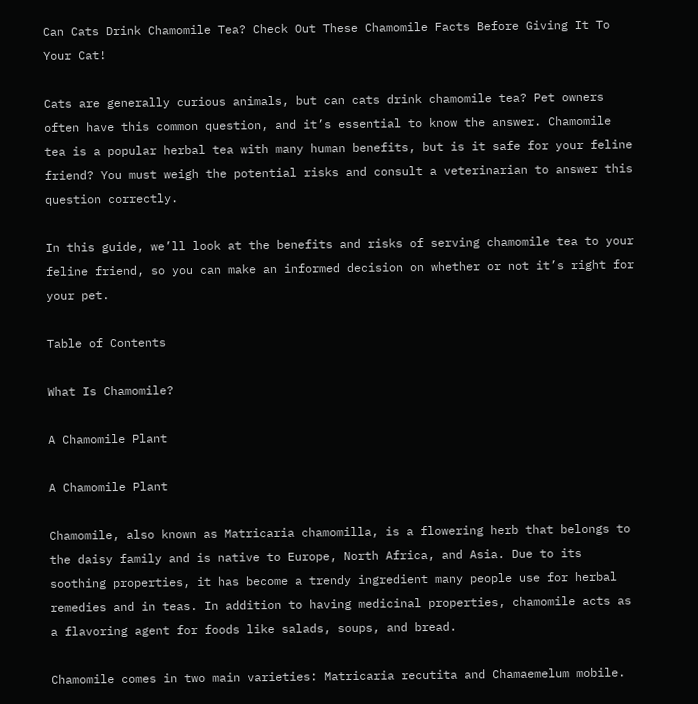Can Cats Drink Chamomile Tea? Check Out These Chamomile Facts Before Giving It To Your Cat!

Cats are generally curious animals, but can cats drink chamomile tea? Pet owners often have this common question, and it’s essential to know the answer. Chamomile tea is a popular herbal tea with many human benefits, but is it safe for your feline friend? You must weigh the potential risks and consult a veterinarian to answer this question correctly.

In this guide, we’ll look at the benefits and risks of serving chamomile tea to your feline friend, so you can make an informed decision on whether or not it’s right for your pet.

Table of Contents

What Is Chamomile?

A Chamomile Plant

A Chamomile Plant

Chamomile, also known as Matricaria chamomilla, is a flowering herb that belongs to the daisy family and is native to Europe, North Africa, and Asia. Due to its soothing properties, it has become a trendy ingredient many people use for herbal remedies and in teas. In addition to having medicinal properties, chamomile acts as a flavoring agent for foods like salads, soups, and bread.

Chamomile comes in two main varieties: Matricaria recutita and Chamaemelum mobile.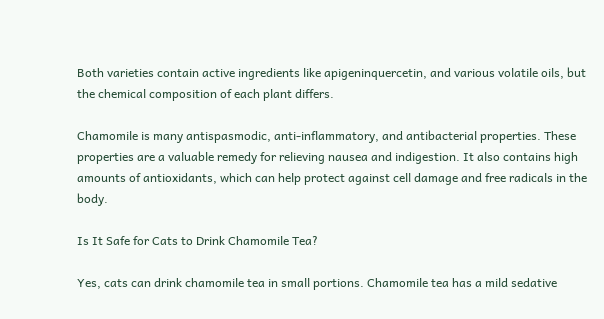Both varieties contain active ingredients like apigeninquercetin, and various volatile oils, but the chemical composition of each plant differs.

Chamomile is many antispasmodic, anti-inflammatory, and antibacterial properties. These properties are a valuable remedy for relieving nausea and indigestion. It also contains high amounts of antioxidants, which can help protect against cell damage and free radicals in the body.

Is It Safe for Cats to Drink Chamomile Tea?

Yes, cats can drink chamomile tea in small portions. Chamomile tea has a mild sedative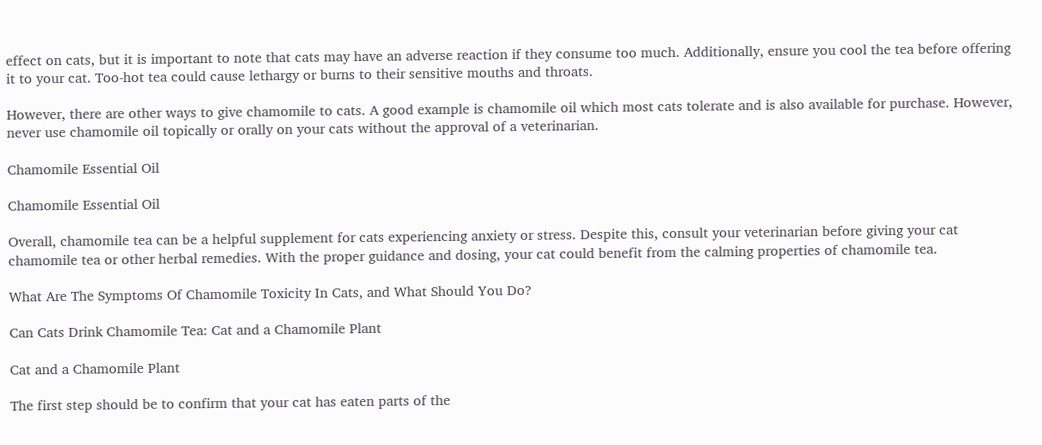effect on cats, but it is important to note that cats may have an adverse reaction if they consume too much. Additionally, ensure you cool the tea before offering it to your cat. Too-hot tea could cause lethargy or burns to their sensitive mouths and throats.

However, there are other ways to give chamomile to cats. A good example is chamomile oil which most cats tolerate and is also available for purchase. However, never use chamomile oil topically or orally on your cats without the approval of a veterinarian.

Chamomile Essential Oil

Chamomile Essential Oil

Overall, chamomile tea can be a helpful supplement for cats experiencing anxiety or stress. Despite this, consult your veterinarian before giving your cat chamomile tea or other herbal remedies. With the proper guidance and dosing, your cat could benefit from the calming properties of chamomile tea.

What Are The Symptoms Of Chamomile Toxicity In Cats, and What Should You Do?

Can Cats Drink Chamomile Tea: Cat and a Chamomile Plant

Cat and a Chamomile Plant

The first step should be to confirm that your cat has eaten parts of the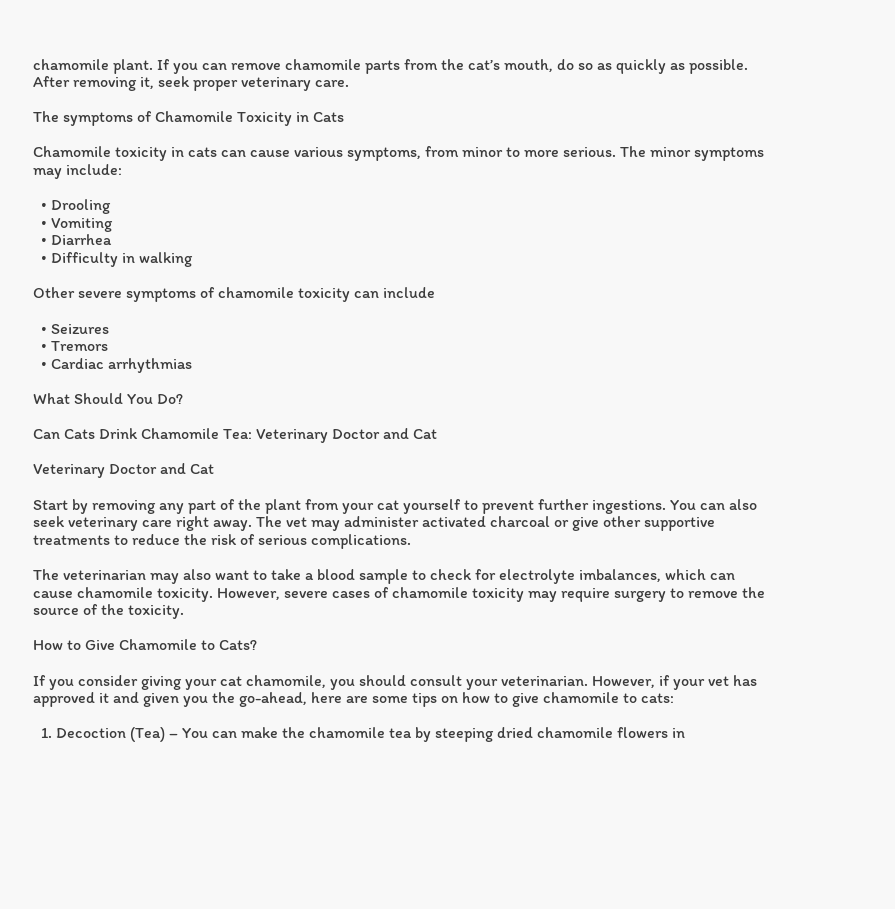chamomile plant. If you can remove chamomile parts from the cat’s mouth, do so as quickly as possible. After removing it, seek proper veterinary care.

The symptoms of Chamomile Toxicity in Cats

Chamomile toxicity in cats can cause various symptoms, from minor to more serious. The minor symptoms may include:

  • Drooling
  • Vomiting
  • Diarrhea
  • Difficulty in walking

Other severe symptoms of chamomile toxicity can include

  • Seizures
  • Tremors
  • Cardiac arrhythmias

What Should You Do?

Can Cats Drink Chamomile Tea: Veterinary Doctor and Cat

Veterinary Doctor and Cat

Start by removing any part of the plant from your cat yourself to prevent further ingestions. You can also seek veterinary care right away. The vet may administer activated charcoal or give other supportive treatments to reduce the risk of serious complications.

The veterinarian may also want to take a blood sample to check for electrolyte imbalances, which can cause chamomile toxicity. However, severe cases of chamomile toxicity may require surgery to remove the source of the toxicity.

How to Give Chamomile to Cats?

If you consider giving your cat chamomile, you should consult your veterinarian. However, if your vet has approved it and given you the go-ahead, here are some tips on how to give chamomile to cats:

  1. Decoction (Tea) – You can make the chamomile tea by steeping dried chamomile flowers in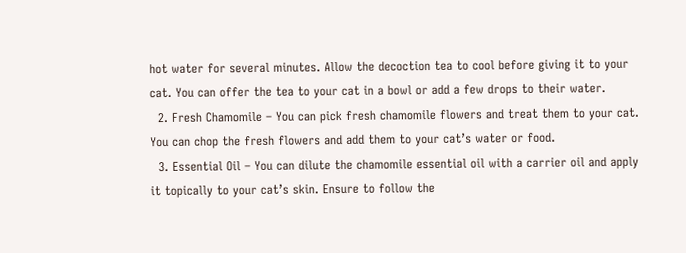hot water for several minutes. Allow the decoction tea to cool before giving it to your cat. You can offer the tea to your cat in a bowl or add a few drops to their water.
  2. Fresh Chamomile – You can pick fresh chamomile flowers and treat them to your cat. You can chop the fresh flowers and add them to your cat’s water or food.
  3. Essential Oil – You can dilute the chamomile essential oil with a carrier oil and apply it topically to your cat’s skin. Ensure to follow the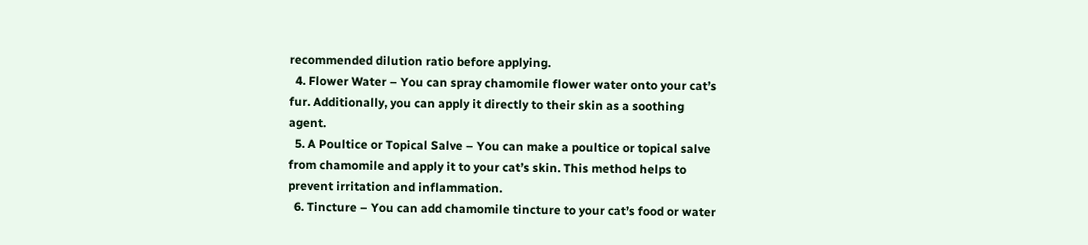recommended dilution ratio before applying.
  4. Flower Water – You can spray chamomile flower water onto your cat’s fur. Additionally, you can apply it directly to their skin as a soothing agent.
  5. A Poultice or Topical Salve – You can make a poultice or topical salve from chamomile and apply it to your cat’s skin. This method helps to prevent irritation and inflammation.
  6. Tincture – You can add chamomile tincture to your cat’s food or water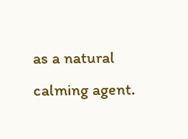as a natural calming agent.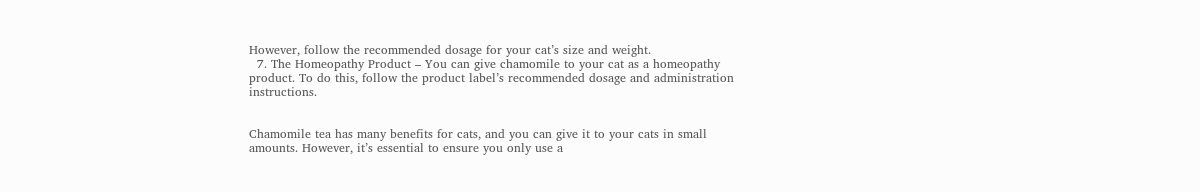However, follow the recommended dosage for your cat’s size and weight.
  7. The Homeopathy Product – You can give chamomile to your cat as a homeopathy product. To do this, follow the product label’s recommended dosage and administration instructions.


Chamomile tea has many benefits for cats, and you can give it to your cats in small amounts. However, it’s essential to ensure you only use a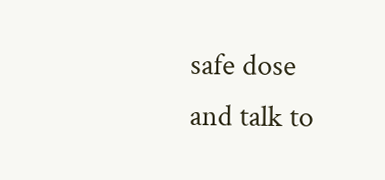safe dose and talk to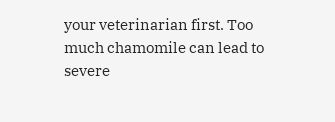your veterinarian first. Too much chamomile can lead to severe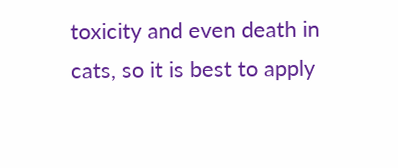toxicity and even death in cats, so it is best to apply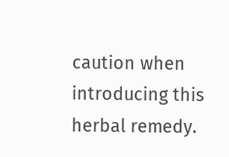caution when introducing this herbal remedy.